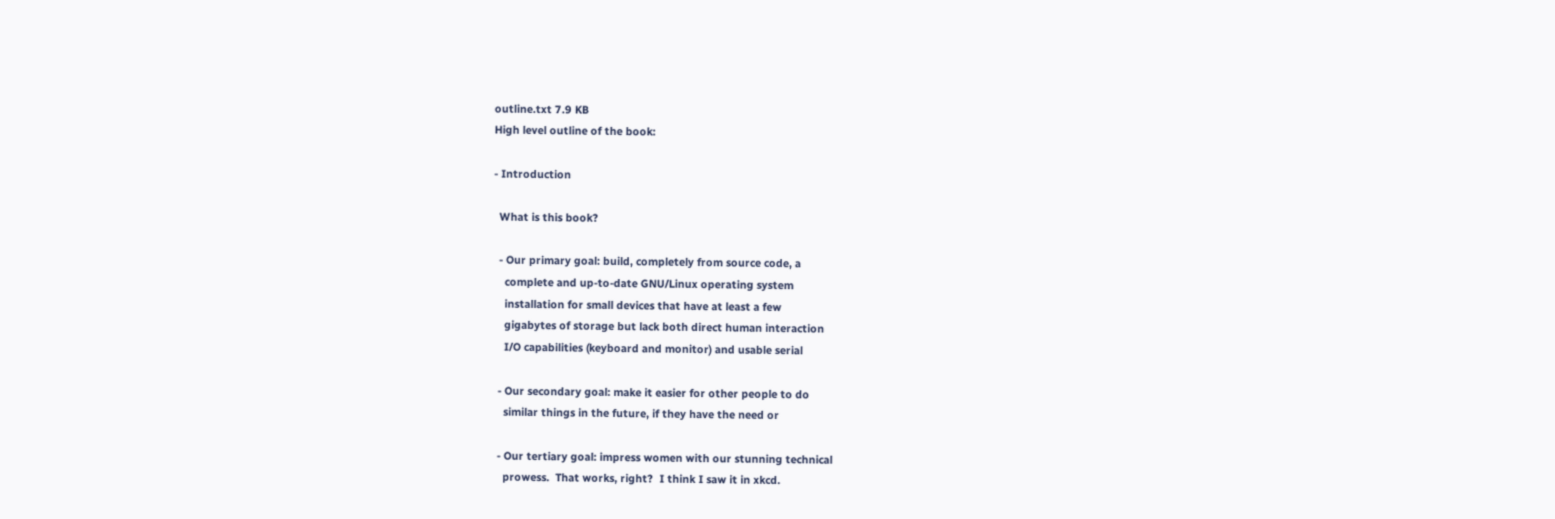outline.txt 7.9 KB
High level outline of the book:

- Introduction

  What is this book?

  - Our primary goal: build, completely from source code, a
    complete and up-to-date GNU/Linux operating system
    installation for small devices that have at least a few
    gigabytes of storage but lack both direct human interaction
    I/O capabilities (keyboard and monitor) and usable serial

  - Our secondary goal: make it easier for other people to do
    similar things in the future, if they have the need or

  - Our tertiary goal: impress women with our stunning technical
    prowess.  That works, right?  I think I saw it in xkcd.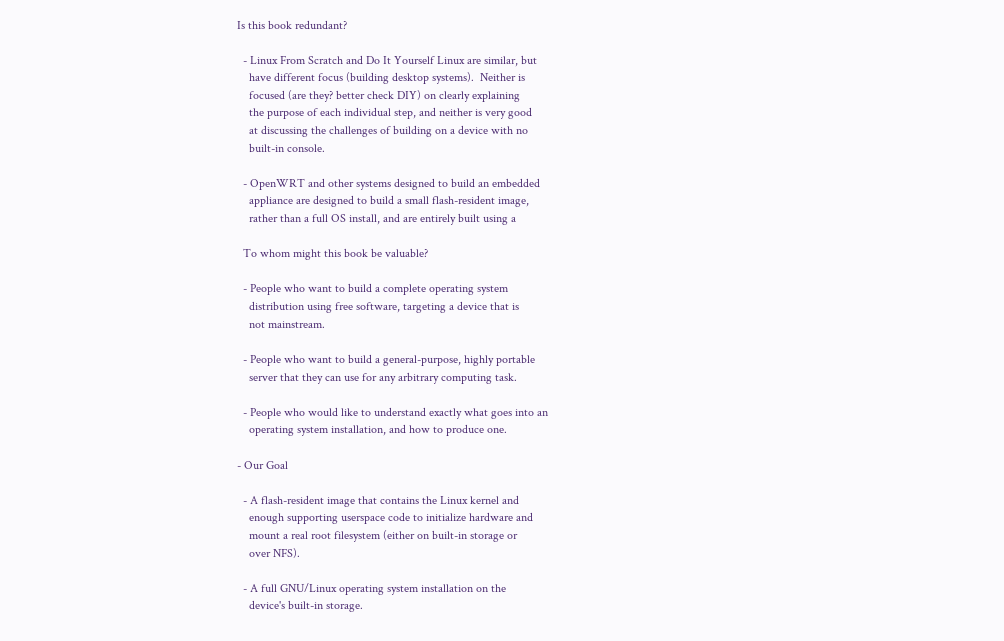Is this book redundant?

  - Linux From Scratch and Do It Yourself Linux are similar, but
    have different focus (building desktop systems).  Neither is
    focused (are they? better check DIY) on clearly explaining
    the purpose of each individual step, and neither is very good
    at discussing the challenges of building on a device with no
    built-in console.

  - OpenWRT and other systems designed to build an embedded
    appliance are designed to build a small flash-resident image,
    rather than a full OS install, and are entirely built using a

  To whom might this book be valuable?

  - People who want to build a complete operating system
    distribution using free software, targeting a device that is
    not mainstream.

  - People who want to build a general-purpose, highly portable
    server that they can use for any arbitrary computing task.

  - People who would like to understand exactly what goes into an
    operating system installation, and how to produce one.

- Our Goal

  - A flash-resident image that contains the Linux kernel and
    enough supporting userspace code to initialize hardware and
    mount a real root filesystem (either on built-in storage or
    over NFS).

  - A full GNU/Linux operating system installation on the
    device's built-in storage.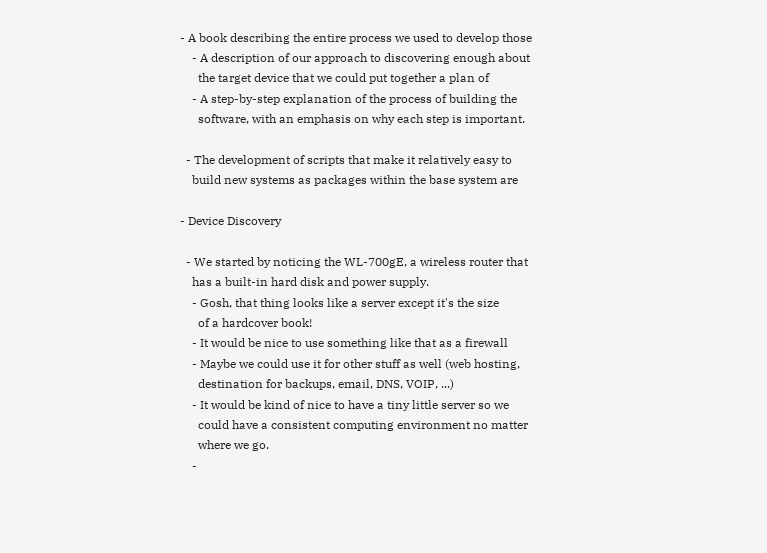- A book describing the entire process we used to develop those
    - A description of our approach to discovering enough about
      the target device that we could put together a plan of
    - A step-by-step explanation of the process of building the
      software, with an emphasis on why each step is important.

  - The development of scripts that make it relatively easy to
    build new systems as packages within the base system are

- Device Discovery

  - We started by noticing the WL-700gE, a wireless router that
    has a built-in hard disk and power supply.
    - Gosh, that thing looks like a server except it's the size
      of a hardcover book!
    - It would be nice to use something like that as a firewall
    - Maybe we could use it for other stuff as well (web hosting,
      destination for backups, email, DNS, VOIP, ...)
    - It would be kind of nice to have a tiny little server so we
      could have a consistent computing environment no matter
      where we go.
    -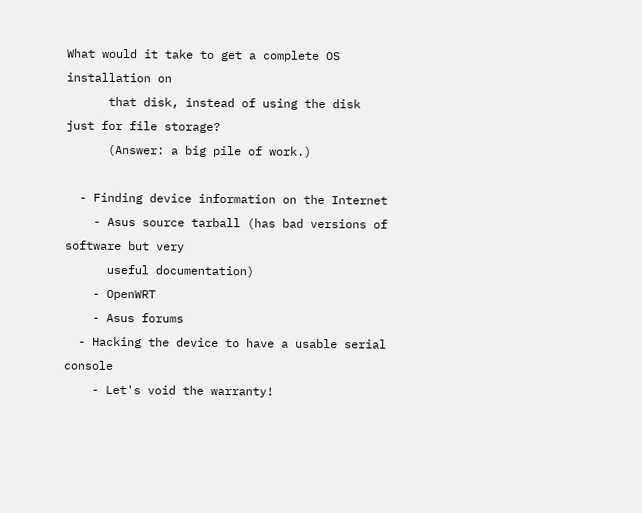What would it take to get a complete OS installation on
      that disk, instead of using the disk just for file storage?
      (Answer: a big pile of work.)

  - Finding device information on the Internet
    - Asus source tarball (has bad versions of software but very
      useful documentation)
    - OpenWRT
    - Asus forums
  - Hacking the device to have a usable serial console
    - Let's void the warranty!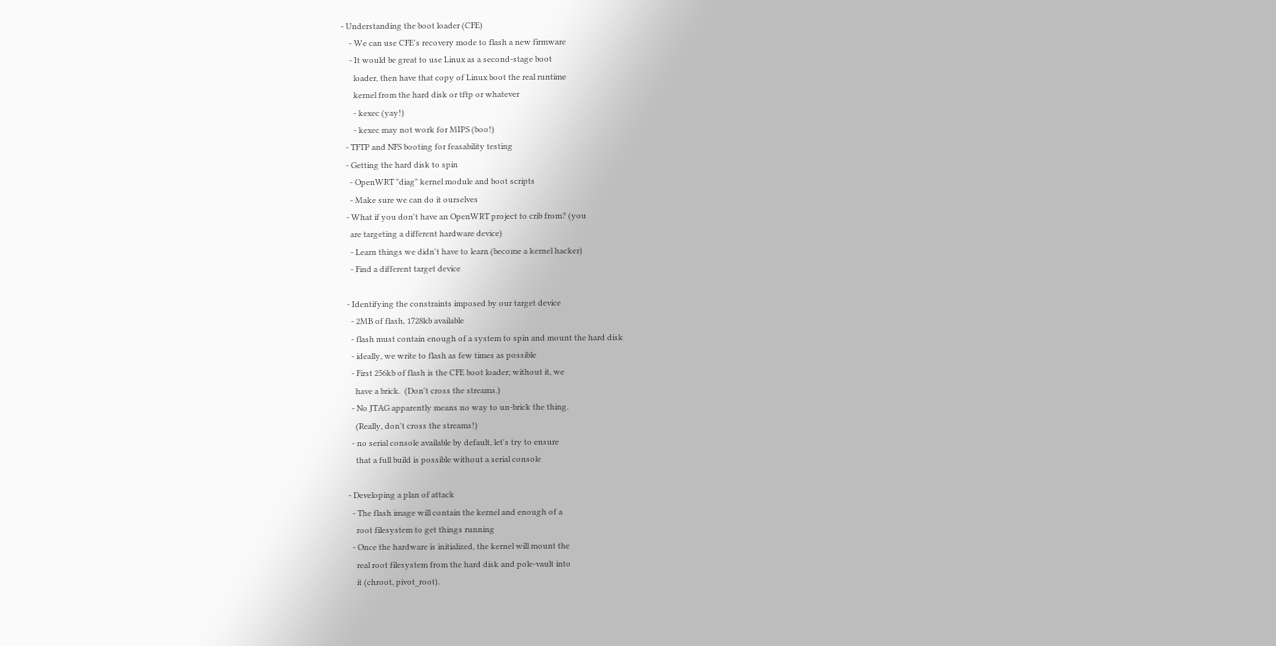- Understanding the boot loader (CFE)
    - We can use CFE's recovery mode to flash a new firmware
    - It would be great to use Linux as a second-stage boot
      loader, then have that copy of Linux boot the real runtime
      kernel from the hard disk or tftp or whatever
      - kexec (yay!)
      - kexec may not work for MIPS (boo!)
  - TFTP and NFS booting for feasability testing
  - Getting the hard disk to spin
    - OpenWRT "diag" kernel module and boot scripts
    - Make sure we can do it ourselves
  - What if you don't have an OpenWRT project to crib from? (you
    are targeting a different hardware device)
    - Learn things we didn't have to learn (become a kernel hacker)
    - Find a different target device

  - Identifying the constraints imposed by our target device
    - 2MB of flash, 1728kb available
    - flash must contain enough of a system to spin and mount the hard disk
    - ideally, we write to flash as few times as possible
    - First 256kb of flash is the CFE boot loader; without it, we
      have a brick.  (Don't cross the streams.)
    - No JTAG apparently means no way to un-brick the thing.
      (Really, don't cross the streams!)
    - no serial console available by default, let's try to ensure
      that a full build is possible without a serial console

  - Developing a plan of attack
    - The flash image will contain the kernel and enough of a
      root filesystem to get things running
    - Once the hardware is initialized, the kernel will mount the
      real root filesystem from the hard disk and pole-vault into
      it (chroot, pivot_root).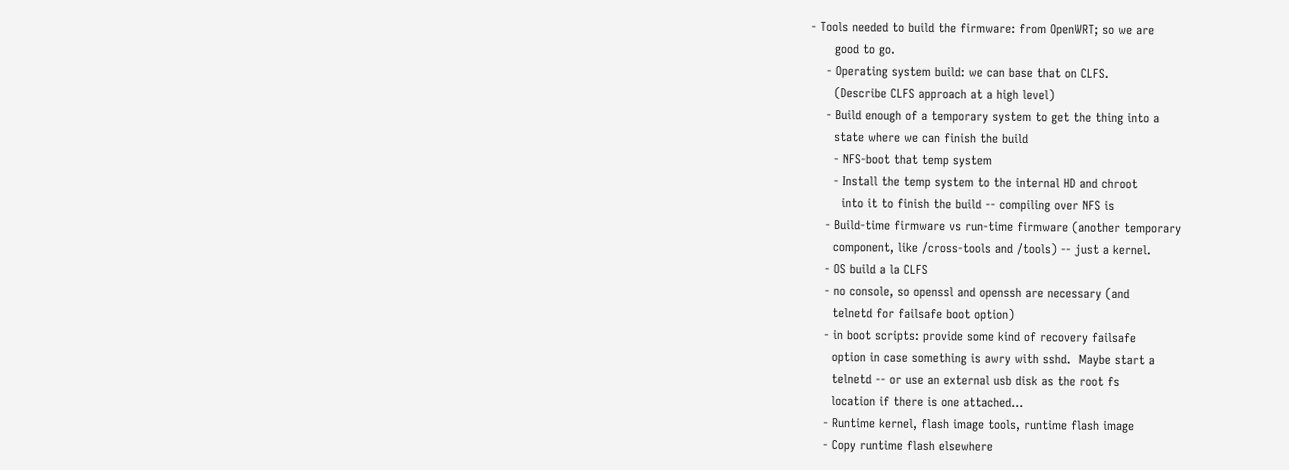- Tools needed to build the firmware: from OpenWRT; so we are
      good to go.
    - Operating system build: we can base that on CLFS.
      (Describe CLFS approach at a high level)
    - Build enough of a temporary system to get the thing into a
      state where we can finish the build
      - NFS-boot that temp system
      - Install the temp system to the internal HD and chroot
        into it to finish the build -- compiling over NFS is
    - Build-time firmware vs run-time firmware (another temporary
      component, like /cross-tools and /tools) -- just a kernel.
    - OS build a la CLFS
    - no console, so openssl and openssh are necessary (and
      telnetd for failsafe boot option)
    - in boot scripts: provide some kind of recovery failsafe
      option in case something is awry with sshd.  Maybe start a
      telnetd -- or use an external usb disk as the root fs
      location if there is one attached...
    - Runtime kernel, flash image tools, runtime flash image
    - Copy runtime flash elsewhere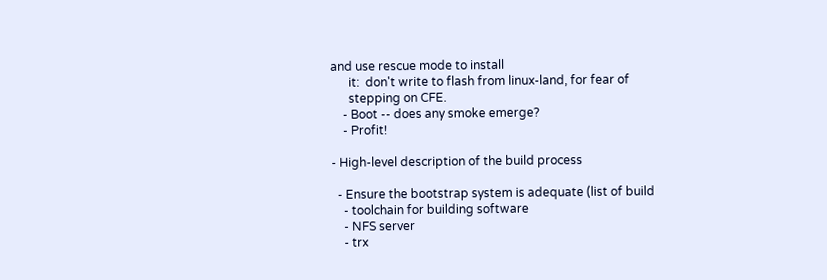and use rescue mode to install
      it:  don't write to flash from linux-land, for fear of
      stepping on CFE.
    - Boot -- does any smoke emerge?
    - Profit!

- High-level description of the build process

  - Ensure the bootstrap system is adequate (list of build
    - toolchain for building software
    - NFS server
    - trx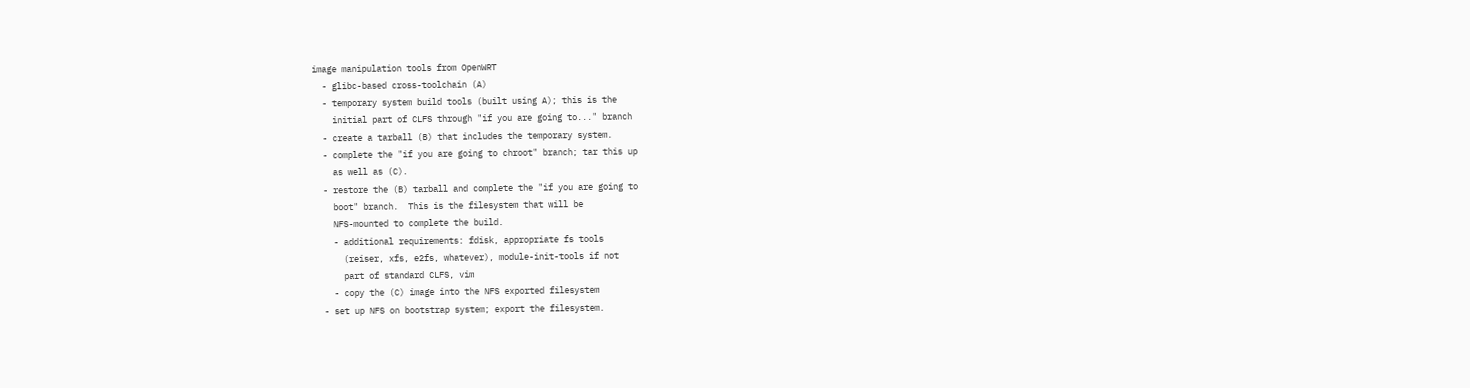image manipulation tools from OpenWRT
  - glibc-based cross-toolchain (A)
  - temporary system build tools (built using A); this is the
    initial part of CLFS through "if you are going to..." branch
  - create a tarball (B) that includes the temporary system.
  - complete the "if you are going to chroot" branch; tar this up
    as well as (C).
  - restore the (B) tarball and complete the "if you are going to
    boot" branch.  This is the filesystem that will be
    NFS-mounted to complete the build.
    - additional requirements: fdisk, appropriate fs tools
      (reiser, xfs, e2fs, whatever), module-init-tools if not
      part of standard CLFS, vim
    - copy the (C) image into the NFS exported filesystem
  - set up NFS on bootstrap system; export the filesystem.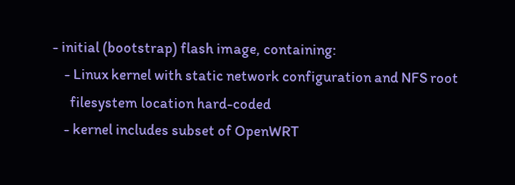- initial (bootstrap) flash image, containing:
    - Linux kernel with static network configuration and NFS root
      filesystem location hard-coded
    - kernel includes subset of OpenWRT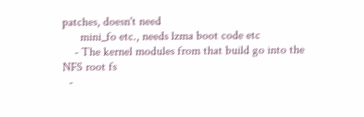patches, doesn't need
      mini_fo etc., needs lzma boot code etc
    - The kernel modules from that build go into the NFS root fs
  -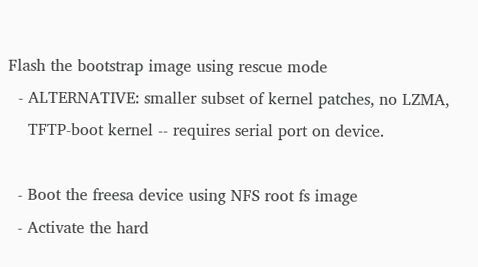Flash the bootstrap image using rescue mode
  - ALTERNATIVE: smaller subset of kernel patches, no LZMA,
    TFTP-boot kernel -- requires serial port on device.

  - Boot the freesa device using NFS root fs image
  - Activate the hard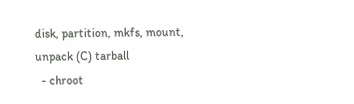disk, partition, mkfs, mount, unpack (C) tarball
  - chroot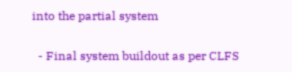into the partial system

  - Final system buildout as per CLFS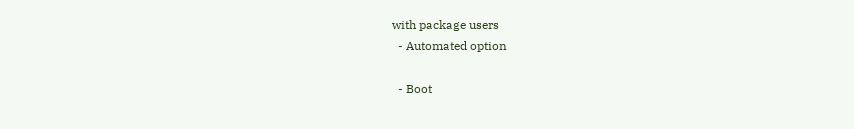with package users
  - Automated option

  - Boot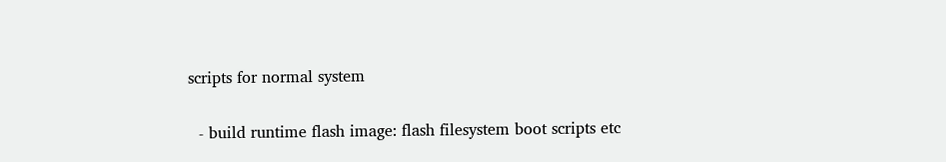scripts for normal system

  - build runtime flash image: flash filesystem boot scripts etc